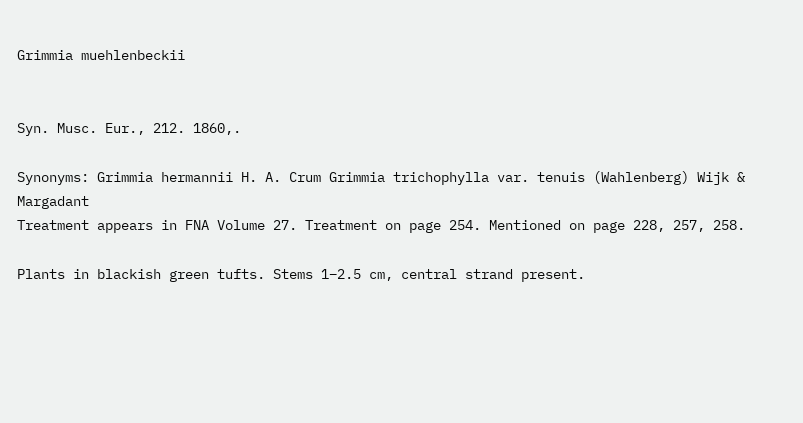Grimmia muehlenbeckii


Syn. Musc. Eur., 212. 1860,.

Synonyms: Grimmia hermannii H. A. Crum Grimmia trichophylla var. tenuis (Wahlenberg) Wijk & Margadant
Treatment appears in FNA Volume 27. Treatment on page 254. Mentioned on page 228, 257, 258.

Plants in blackish green tufts. Stems 1–2.5 cm, central strand present.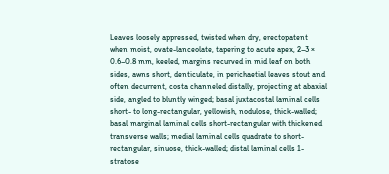Leaves loosely appressed, twisted when dry, erectopatent when moist, ovate-lanceolate, tapering to acute apex, 2–3 × 0.6–0.8 mm, keeled, margins recurved in mid leaf on both sides, awns short, denticulate, in perichaetial leaves stout and often decurrent, costa channeled distally, projecting at abaxial side, angled to bluntly winged; basal juxtacostal laminal cells short- to long-rectangular, yellowish, nodulose, thick-walled; basal marginal laminal cells short-rectangular with thickened transverse walls; medial laminal cells quadrate to short-rectangular, sinuose, thick-walled; distal laminal cells 1-stratose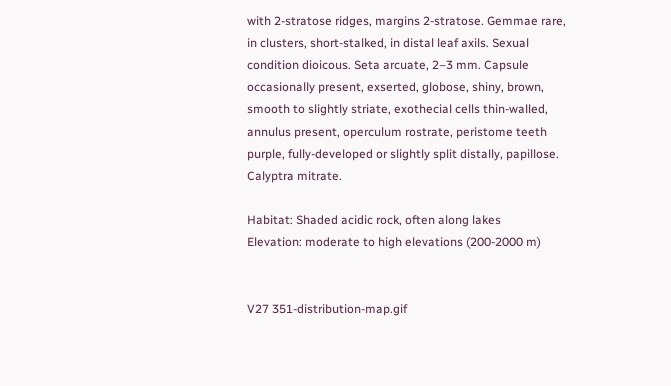with 2-stratose ridges, margins 2-stratose. Gemmae rare, in clusters, short-stalked, in distal leaf axils. Sexual condition dioicous. Seta arcuate, 2–3 mm. Capsule occasionally present, exserted, globose, shiny, brown, smooth to slightly striate, exothecial cells thin-walled, annulus present, operculum rostrate, peristome teeth purple, fully-developed or slightly split distally, papillose. Calyptra mitrate.

Habitat: Shaded acidic rock, often along lakes
Elevation: moderate to high elevations (200-2000 m)


V27 351-distribution-map.gif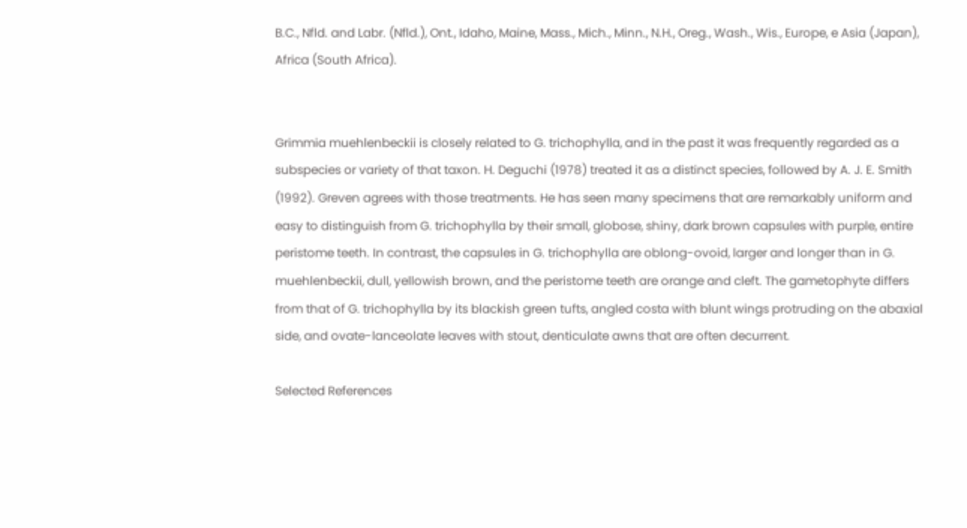B.C., Nfld. and Labr. (Nfld.), Ont., Idaho, Maine, Mass., Mich., Minn., N.H., Oreg., Wash., Wis., Europe, e Asia (Japan), Africa (South Africa).


Grimmia muehlenbeckii is closely related to G. trichophylla, and in the past it was frequently regarded as a subspecies or variety of that taxon. H. Deguchi (1978) treated it as a distinct species, followed by A. J. E. Smith (1992). Greven agrees with those treatments. He has seen many specimens that are remarkably uniform and easy to distinguish from G. trichophylla by their small, globose, shiny, dark brown capsules with purple, entire peristome teeth. In contrast, the capsules in G. trichophylla are oblong-ovoid, larger and longer than in G. muehlenbeckii, dull, yellowish brown, and the peristome teeth are orange and cleft. The gametophyte differs from that of G. trichophylla by its blackish green tufts, angled costa with blunt wings protruding on the abaxial side, and ovate-lanceolate leaves with stout, denticulate awns that are often decurrent.

Selected References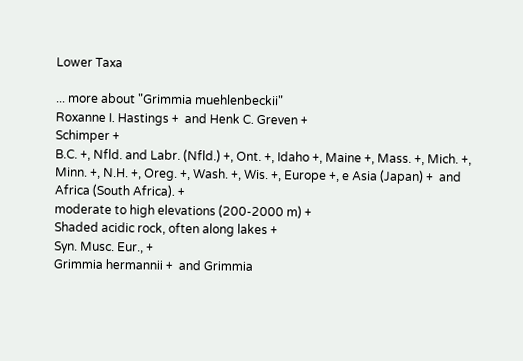Lower Taxa

... more about "Grimmia muehlenbeckii"
Roxanne I. Hastings +  and Henk C. Greven +
Schimper +
B.C. +, Nfld. and Labr. (Nfld.) +, Ont. +, Idaho +, Maine +, Mass. +, Mich. +, Minn. +, N.H. +, Oreg. +, Wash. +, Wis. +, Europe +, e Asia (Japan) +  and Africa (South Africa). +
moderate to high elevations (200-2000 m) +
Shaded acidic rock, often along lakes +
Syn. Musc. Eur., +
Grimmia hermannii +  and Grimmia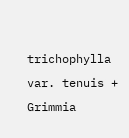trichophylla var. tenuis +
Grimmia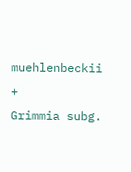muehlenbeckii +
Grimmia subg.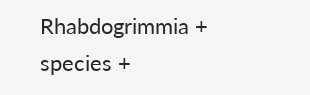Rhabdogrimmia +
species +